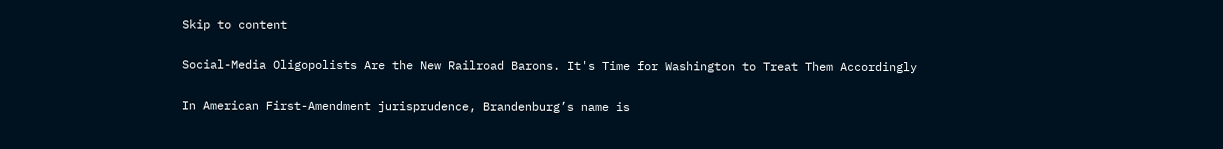Skip to content

Social-Media Oligopolists Are the New Railroad Barons. It's Time for Washington to Treat Them Accordingly

In American First-Amendment jurisprudence, Brandenburg’s name is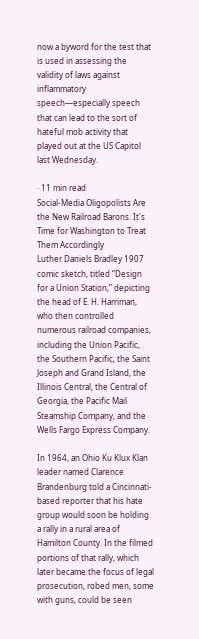now a byword for the test that is used in assessing the validity of laws against inflammatory speech—especially speech that can lead to the sort of hateful mob activity that played out at the US Capitol last Wednesday.

· 11 min read
Social-Media Oligopolists Are the New Railroad Barons. It's Time for Washington to Treat Them Accordingly
Luther Daniels Bradley 1907 comic sketch, titled “Design for a Union Station,” depicting the head of E. H. Harriman, who then controlled numerous railroad companies, including the Union Pacific, the Southern Pacific, the Saint Joseph and Grand Island, the Illinois Central, the Central of Georgia, the Pacific Mail Steamship Company, and the Wells Fargo Express Company.

In 1964, an Ohio Ku Klux Klan leader named Clarence Brandenburg told a Cincinnati-based reporter that his hate group would soon be holding a rally in a rural area of Hamilton County. In the filmed portions of that rally, which later became the focus of legal prosecution, robed men, some with guns, could be seen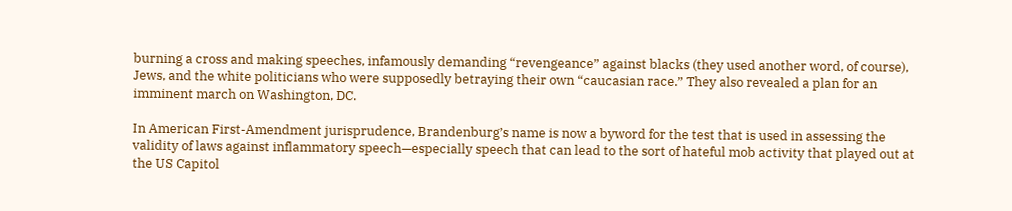burning a cross and making speeches, infamously demanding “revengeance” against blacks (they used another word, of course), Jews, and the white politicians who were supposedly betraying their own “caucasian race.” They also revealed a plan for an imminent march on Washington, DC.

In American First-Amendment jurisprudence, Brandenburg’s name is now a byword for the test that is used in assessing the validity of laws against inflammatory speech—especially speech that can lead to the sort of hateful mob activity that played out at the US Capitol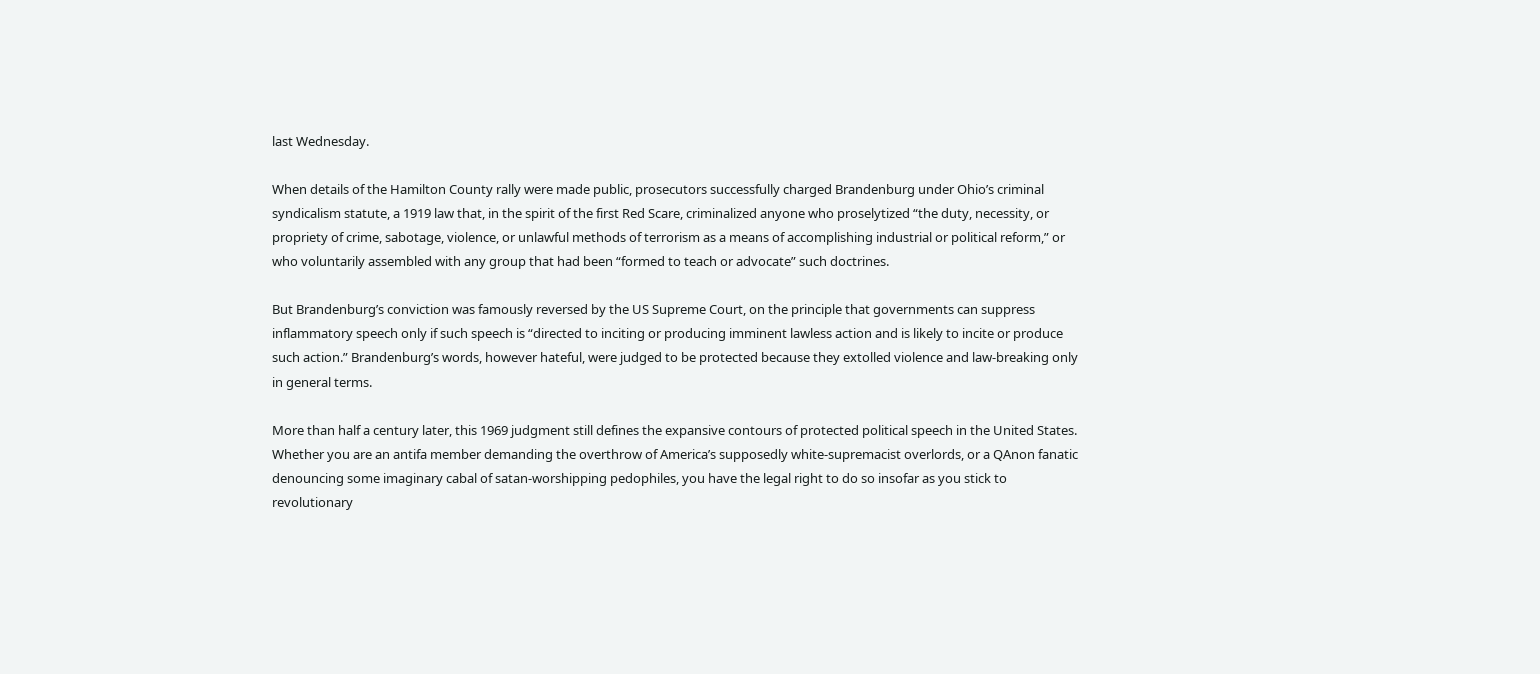last Wednesday.

When details of the Hamilton County rally were made public, prosecutors successfully charged Brandenburg under Ohio’s criminal syndicalism statute, a 1919 law that, in the spirit of the first Red Scare, criminalized anyone who proselytized “the duty, necessity, or propriety of crime, sabotage, violence, or unlawful methods of terrorism as a means of accomplishing industrial or political reform,” or who voluntarily assembled with any group that had been “formed to teach or advocate” such doctrines.

But Brandenburg’s conviction was famously reversed by the US Supreme Court, on the principle that governments can suppress inflammatory speech only if such speech is “directed to inciting or producing imminent lawless action and is likely to incite or produce such action.” Brandenburg’s words, however hateful, were judged to be protected because they extolled violence and law-breaking only in general terms.

More than half a century later, this 1969 judgment still defines the expansive contours of protected political speech in the United States. Whether you are an antifa member demanding the overthrow of America’s supposedly white-supremacist overlords, or a QAnon fanatic denouncing some imaginary cabal of satan-worshipping pedophiles, you have the legal right to do so insofar as you stick to revolutionary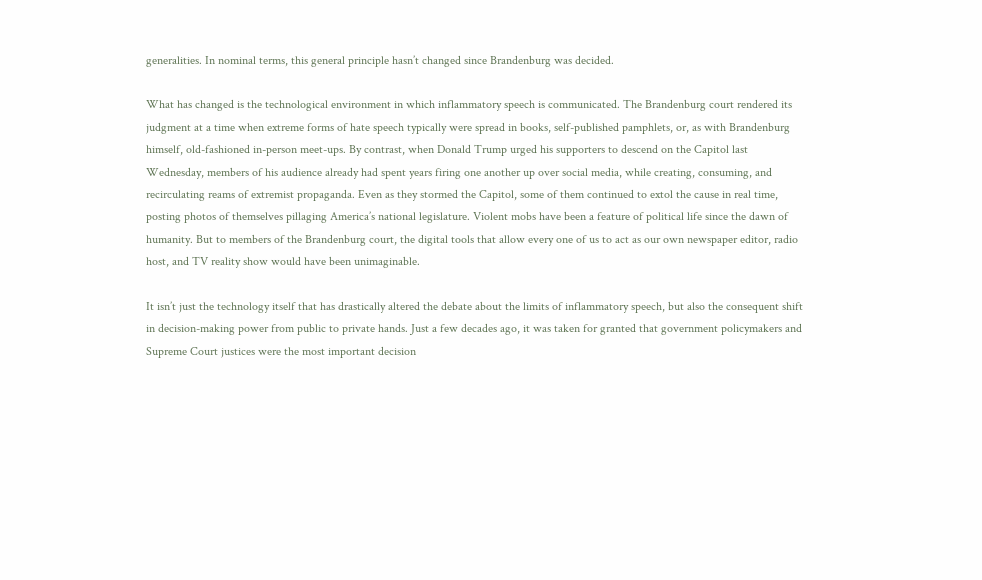generalities. In nominal terms, this general principle hasn’t changed since Brandenburg was decided.

What has changed is the technological environment in which inflammatory speech is communicated. The Brandenburg court rendered its judgment at a time when extreme forms of hate speech typically were spread in books, self-published pamphlets, or, as with Brandenburg himself, old-fashioned in-person meet-ups. By contrast, when Donald Trump urged his supporters to descend on the Capitol last Wednesday, members of his audience already had spent years firing one another up over social media, while creating, consuming, and recirculating reams of extremist propaganda. Even as they stormed the Capitol, some of them continued to extol the cause in real time, posting photos of themselves pillaging America’s national legislature. Violent mobs have been a feature of political life since the dawn of humanity. But to members of the Brandenburg court, the digital tools that allow every one of us to act as our own newspaper editor, radio host, and TV reality show would have been unimaginable.

It isn’t just the technology itself that has drastically altered the debate about the limits of inflammatory speech, but also the consequent shift in decision-making power from public to private hands. Just a few decades ago, it was taken for granted that government policymakers and Supreme Court justices were the most important decision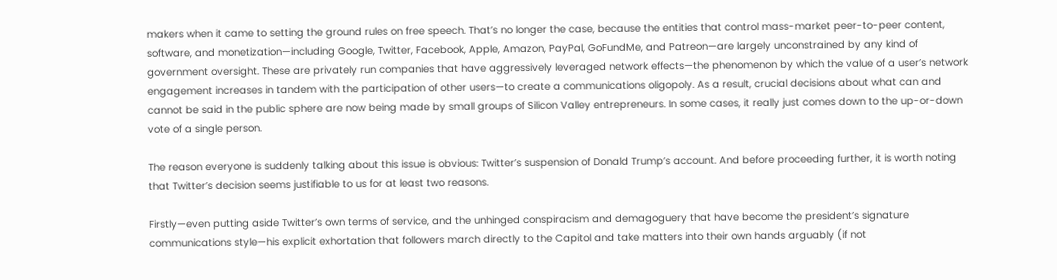makers when it came to setting the ground rules on free speech. That’s no longer the case, because the entities that control mass-market peer-to-peer content, software, and monetization—including Google, Twitter, Facebook, Apple, Amazon, PayPal, GoFundMe, and Patreon—are largely unconstrained by any kind of government oversight. These are privately run companies that have aggressively leveraged network effects—the phenomenon by which the value of a user’s network engagement increases in tandem with the participation of other users—to create a communications oligopoly. As a result, crucial decisions about what can and cannot be said in the public sphere are now being made by small groups of Silicon Valley entrepreneurs. In some cases, it really just comes down to the up-or-down vote of a single person.

The reason everyone is suddenly talking about this issue is obvious: Twitter’s suspension of Donald Trump’s account. And before proceeding further, it is worth noting that Twitter’s decision seems justifiable to us for at least two reasons.

Firstly—even putting aside Twitter’s own terms of service, and the unhinged conspiracism and demagoguery that have become the president’s signature communications style—his explicit exhortation that followers march directly to the Capitol and take matters into their own hands arguably (if not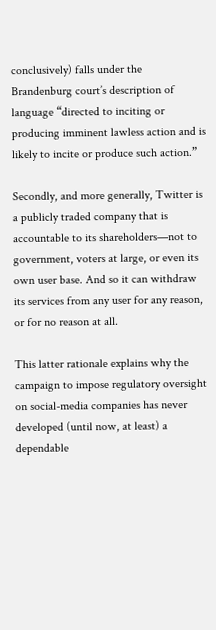conclusively) falls under the Brandenburg court’s description of language “directed to inciting or producing imminent lawless action and is likely to incite or produce such action.”

Secondly, and more generally, Twitter is a publicly traded company that is accountable to its shareholders—not to government, voters at large, or even its own user base. And so it can withdraw its services from any user for any reason, or for no reason at all.

This latter rationale explains why the campaign to impose regulatory oversight on social-media companies has never developed (until now, at least) a dependable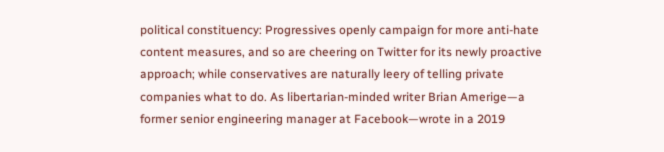political constituency: Progressives openly campaign for more anti-hate content measures, and so are cheering on Twitter for its newly proactive approach; while conservatives are naturally leery of telling private companies what to do. As libertarian-minded writer Brian Amerige—a former senior engineering manager at Facebook—wrote in a 2019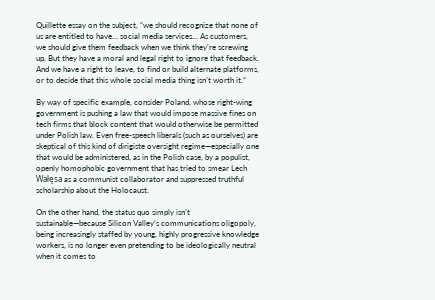Quillette essay on the subject, “we should recognize that none of us are entitled to have… social media services… As customers, we should give them feedback when we think they’re screwing up. But they have a moral and legal right to ignore that feedback. And we have a right to leave, to find or build alternate platforms, or to decide that this whole social media thing isn’t worth it.”

By way of specific example, consider Poland, whose right-wing government is pushing a law that would impose massive fines on tech firms that block content that would otherwise be permitted under Polish law. Even free-speech liberals (such as ourselves) are skeptical of this kind of dirigiste oversight regime—especially one that would be administered, as in the Polish case, by a populist, openly homophobic government that has tried to smear Lech Wałęsa as a communist collaborator and suppressed truthful scholarship about the Holocaust.

On the other hand, the status quo simply isn’t sustainable—because Silicon Valley’s communications oligopoly, being increasingly staffed by young, highly progressive knowledge workers, is no longer even pretending to be ideologically neutral when it comes to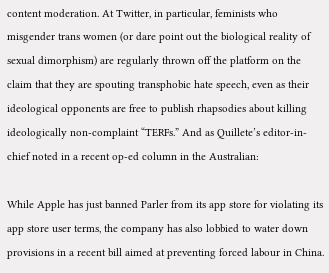content moderation. At Twitter, in particular, feminists who misgender trans women (or dare point out the biological reality of sexual dimorphism) are regularly thrown off the platform on the claim that they are spouting transphobic hate speech, even as their ideological opponents are free to publish rhapsodies about killing ideologically non-complaint “TERFs.” And as Quillete’s editor-in-chief noted in a recent op-ed column in the Australian:

While Apple has just banned Parler from its app store for violating its app store user terms, the company has also lobbied to water down provisions in a recent bill aimed at preventing forced labour in China.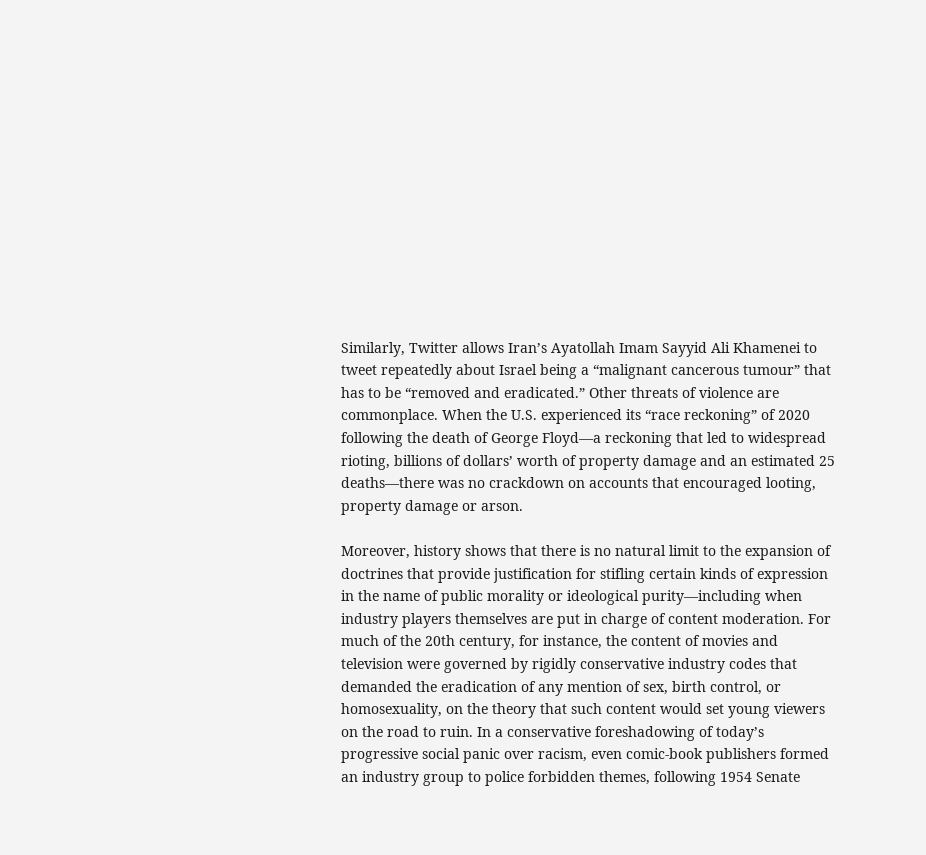Similarly, Twitter allows Iran’s Ayatollah Imam Sayyid Ali Khamenei to tweet repeatedly about Israel being a “malignant cancerous tumour” that has to be “removed and eradicated.” Other threats of violence are commonplace. When the U.S. experienced its “race reckoning” of 2020 following the death of George Floyd—a reckoning that led to widespread rioting, billions of dollars’ worth of property damage and an estimated 25 deaths—there was no crackdown on accounts that encouraged looting, property damage or arson.

Moreover, history shows that there is no natural limit to the expansion of doctrines that provide justification for stifling certain kinds of expression in the name of public morality or ideological purity—including when industry players themselves are put in charge of content moderation. For much of the 20th century, for instance, the content of movies and television were governed by rigidly conservative industry codes that demanded the eradication of any mention of sex, birth control, or homosexuality, on the theory that such content would set young viewers on the road to ruin. In a conservative foreshadowing of today’s progressive social panic over racism, even comic-book publishers formed an industry group to police forbidden themes, following 1954 Senate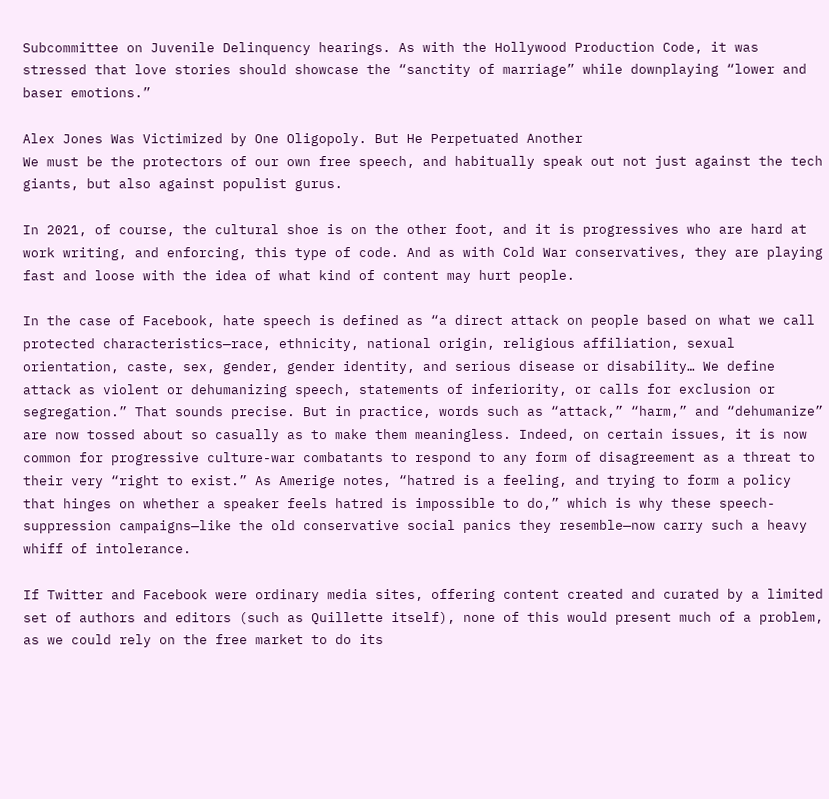Subcommittee on Juvenile Delinquency hearings. As with the Hollywood Production Code, it was stressed that love stories should showcase the “sanctity of marriage” while downplaying “lower and baser emotions.”

Alex Jones Was Victimized by One Oligopoly. But He Perpetuated Another
We must be the protectors of our own free speech, and habitually speak out not just against the tech giants, but also against populist gurus.

In 2021, of course, the cultural shoe is on the other foot, and it is progressives who are hard at work writing, and enforcing, this type of code. And as with Cold War conservatives, they are playing fast and loose with the idea of what kind of content may hurt people.

In the case of Facebook, hate speech is defined as “a direct attack on people based on what we call protected characteristics—race, ethnicity, national origin, religious affiliation, sexual orientation, caste, sex, gender, gender identity, and serious disease or disability… We define attack as violent or dehumanizing speech, statements of inferiority, or calls for exclusion or segregation.” That sounds precise. But in practice, words such as “attack,” “harm,” and “dehumanize” are now tossed about so casually as to make them meaningless. Indeed, on certain issues, it is now common for progressive culture-war combatants to respond to any form of disagreement as a threat to their very “right to exist.” As Amerige notes, “hatred is a feeling, and trying to form a policy that hinges on whether a speaker feels hatred is impossible to do,” which is why these speech-suppression campaigns—like the old conservative social panics they resemble—now carry such a heavy whiff of intolerance.

If Twitter and Facebook were ordinary media sites, offering content created and curated by a limited set of authors and editors (such as Quillette itself), none of this would present much of a problem, as we could rely on the free market to do its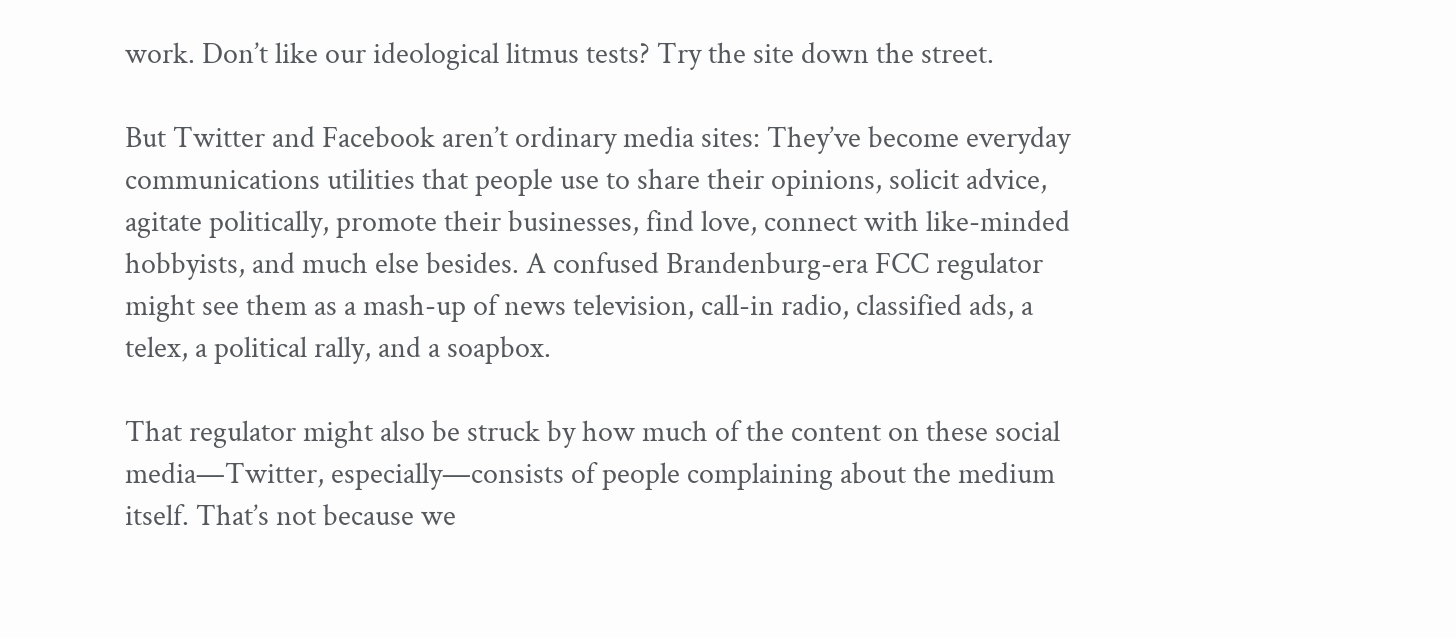work. Don’t like our ideological litmus tests? Try the site down the street.

But Twitter and Facebook aren’t ordinary media sites: They’ve become everyday communications utilities that people use to share their opinions, solicit advice, agitate politically, promote their businesses, find love, connect with like-minded hobbyists, and much else besides. A confused Brandenburg-era FCC regulator might see them as a mash-up of news television, call-in radio, classified ads, a telex, a political rally, and a soapbox.

That regulator might also be struck by how much of the content on these social media—Twitter, especially—consists of people complaining about the medium itself. That’s not because we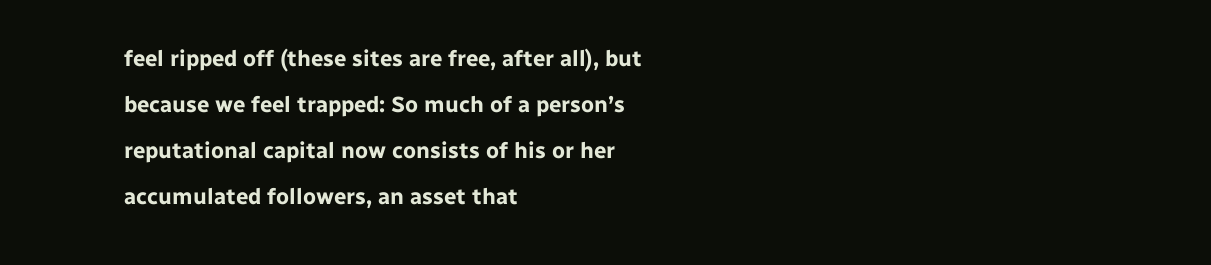feel ripped off (these sites are free, after all), but because we feel trapped: So much of a person’s reputational capital now consists of his or her accumulated followers, an asset that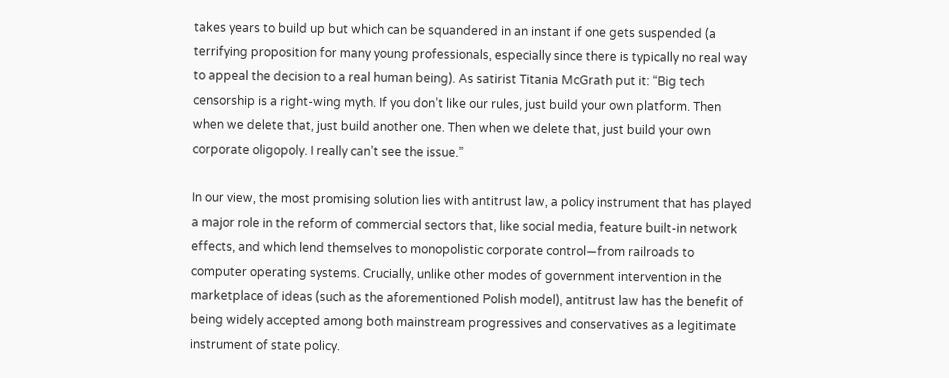takes years to build up but which can be squandered in an instant if one gets suspended (a terrifying proposition for many young professionals, especially since there is typically no real way to appeal the decision to a real human being). As satirist Titania McGrath put it: “Big tech censorship is a right-wing myth. If you don’t like our rules, just build your own platform. Then when we delete that, just build another one. Then when we delete that, just build your own corporate oligopoly. I really can’t see the issue.”

In our view, the most promising solution lies with antitrust law, a policy instrument that has played a major role in the reform of commercial sectors that, like social media, feature built-in network effects, and which lend themselves to monopolistic corporate control—from railroads to computer operating systems. Crucially, unlike other modes of government intervention in the marketplace of ideas (such as the aforementioned Polish model), antitrust law has the benefit of being widely accepted among both mainstream progressives and conservatives as a legitimate instrument of state policy.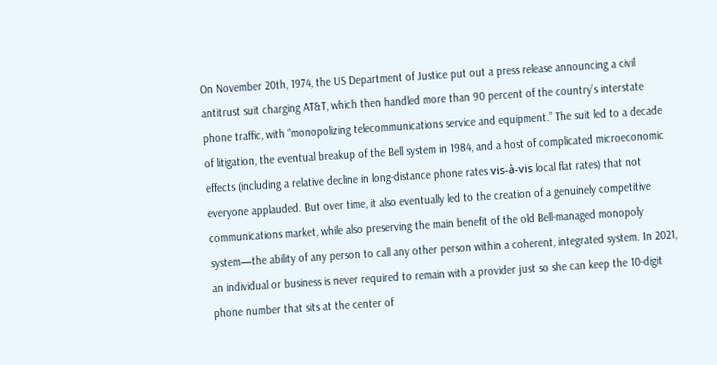On November 20th, 1974, the US Department of Justice put out a press release announcing a civil antitrust suit charging AT&T, which then handled more than 90 percent of the country’s interstate phone traffic, with “monopolizing telecommunications service and equipment.” The suit led to a decade of litigation, the eventual breakup of the Bell system in 1984, and a host of complicated microeconomic effects (including a relative decline in long-distance phone rates vis-à-vis local flat rates) that not everyone applauded. But over time, it also eventually led to the creation of a genuinely competitive communications market, while also preserving the main benefit of the old Bell-managed monopoly system—the ability of any person to call any other person within a coherent, integrated system. In 2021, an individual or business is never required to remain with a provider just so she can keep the 10-digit phone number that sits at the center of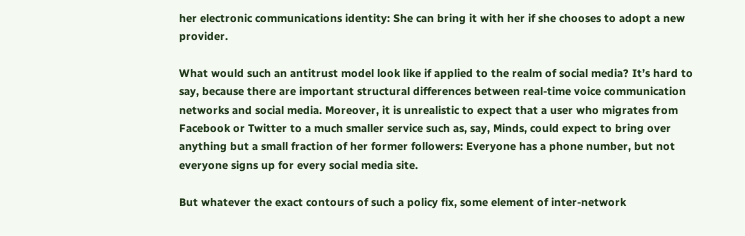her electronic communications identity: She can bring it with her if she chooses to adopt a new provider.

What would such an antitrust model look like if applied to the realm of social media? It’s hard to say, because there are important structural differences between real-time voice communication networks and social media. Moreover, it is unrealistic to expect that a user who migrates from Facebook or Twitter to a much smaller service such as, say, Minds, could expect to bring over anything but a small fraction of her former followers: Everyone has a phone number, but not everyone signs up for every social media site.

But whatever the exact contours of such a policy fix, some element of inter-network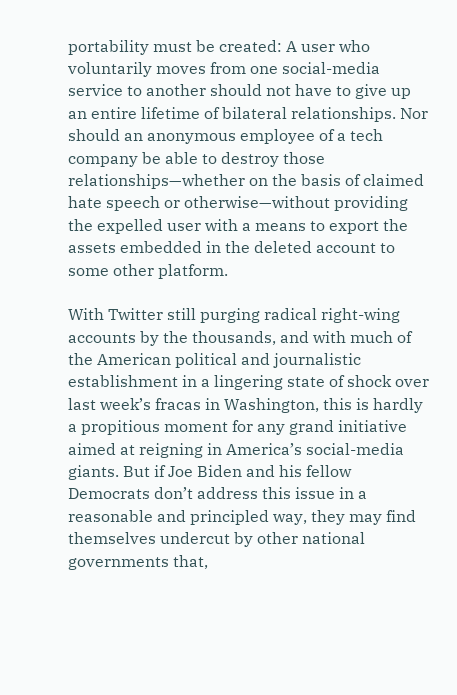portability must be created: A user who voluntarily moves from one social-media service to another should not have to give up an entire lifetime of bilateral relationships. Nor should an anonymous employee of a tech company be able to destroy those relationships—whether on the basis of claimed hate speech or otherwise—without providing the expelled user with a means to export the assets embedded in the deleted account to some other platform.

With Twitter still purging radical right-wing accounts by the thousands, and with much of the American political and journalistic establishment in a lingering state of shock over last week’s fracas in Washington, this is hardly a propitious moment for any grand initiative aimed at reigning in America’s social-media giants. But if Joe Biden and his fellow Democrats don’t address this issue in a reasonable and principled way, they may find themselves undercut by other national governments that,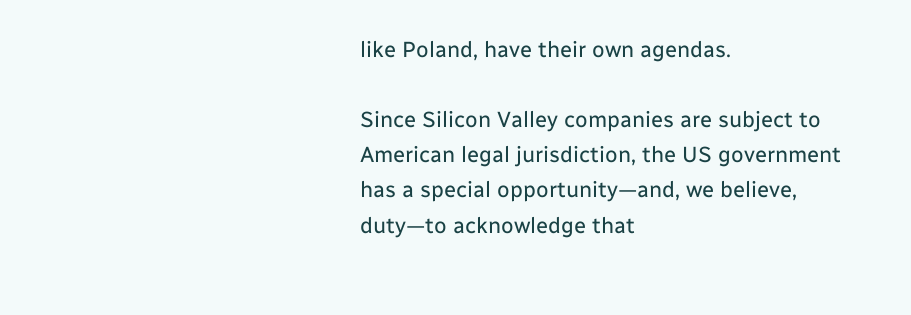like Poland, have their own agendas.

Since Silicon Valley companies are subject to American legal jurisdiction, the US government has a special opportunity—and, we believe, duty—to acknowledge that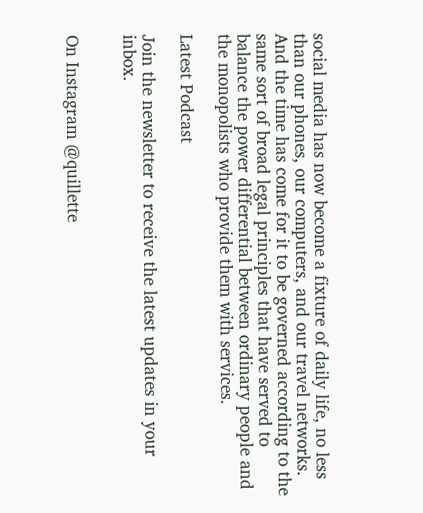social media has now become a fixture of daily life, no less than our phones, our computers, and our travel networks. And the time has come for it to be governed according to the same sort of broad legal principles that have served to balance the power differential between ordinary people and the monopolists who provide them with services.

Latest Podcast

Join the newsletter to receive the latest updates in your inbox.


On Instagram @quillette